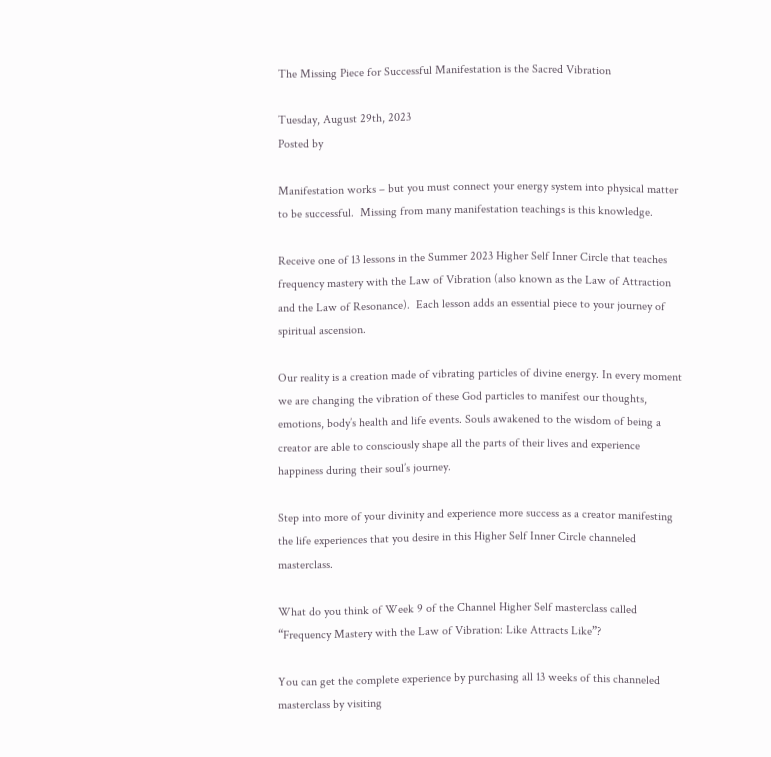The Missing Piece for Successful Manifestation is the Sacred Vibration

Tuesday, August 29th, 2023
Posted by

Manifestation works – but you must connect your energy system into physical matter to be successful.  Missing from many manifestation teachings is this knowledge.

Receive one of 13 lessons in the Summer 2023 Higher Self Inner Circle that teaches frequency mastery with the Law of Vibration (also known as the Law of Attraction and the Law of Resonance).  Each lesson adds an essential piece to your journey of spiritual ascension.

Our reality is a creation made of vibrating particles of divine energy. In every moment we are changing the vibration of these God particles to manifest our thoughts, emotions, body’s health and life events. Souls awakened to the wisdom of being a creator are able to consciously shape all the parts of their lives and experience happiness during their soul’s journey.

Step into more of your divinity and experience more success as a creator manifesting the life experiences that you desire in this Higher Self Inner Circle channeled masterclass.

What do you think of Week 9 of the Channel Higher Self masterclass called “Frequency Mastery with the Law of Vibration: Like Attracts Like”?

You can get the complete experience by purchasing all 13 weeks of this channeled masterclass by visiting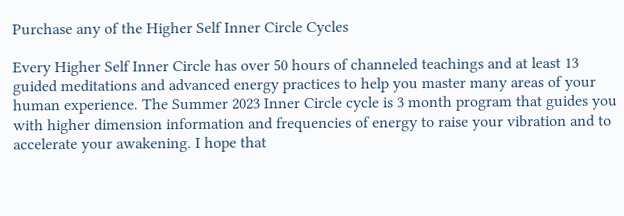Purchase any of the Higher Self Inner Circle Cycles

Every Higher Self Inner Circle has over 50 hours of channeled teachings and at least 13 guided meditations and advanced energy practices to help you master many areas of your human experience. The Summer 2023 Inner Circle cycle is 3 month program that guides you with higher dimension information and frequencies of energy to raise your vibration and to accelerate your awakening. I hope that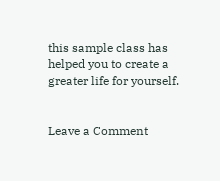this sample class has helped you to create a greater life for yourself.


Leave a Comment